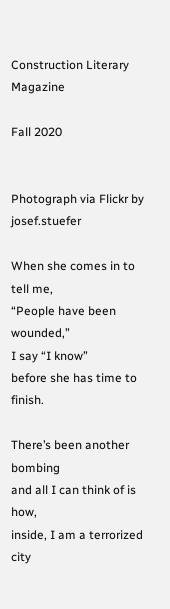Construction Literary Magazine

Fall 2020


Photograph via Flickr by josef.stuefer

When she comes in to tell me,
“People have been wounded,”
I say “I know”
before she has time to finish.

There’s been another bombing
and all I can think of is how,
inside, I am a terrorized city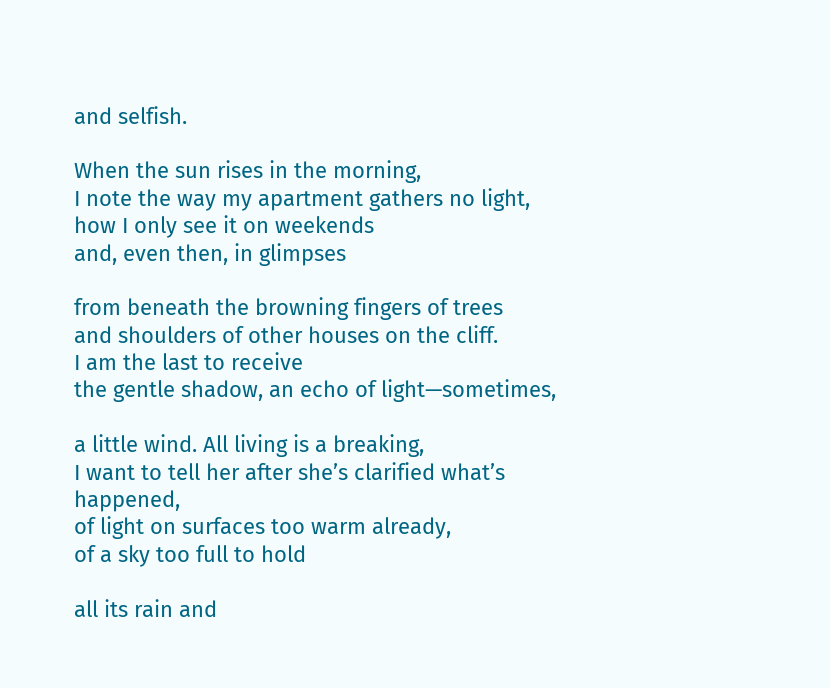and selfish.

When the sun rises in the morning,
I note the way my apartment gathers no light,
how I only see it on weekends
and, even then, in glimpses

from beneath the browning fingers of trees
and shoulders of other houses on the cliff.
I am the last to receive
the gentle shadow, an echo of light—sometimes,

a little wind. All living is a breaking,
I want to tell her after she’s clarified what’s happened,
of light on surfaces too warm already,
of a sky too full to hold

all its rain and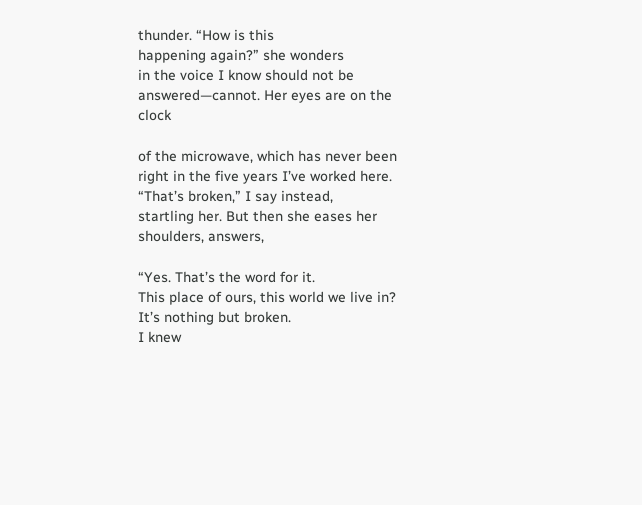thunder. “How is this
happening again?” she wonders
in the voice I know should not be
answered—cannot. Her eyes are on the clock

of the microwave, which has never been
right in the five years I’ve worked here.
“That’s broken,” I say instead,
startling her. But then she eases her shoulders, answers,

“Yes. That’s the word for it.
This place of ours, this world we live in?
It’s nothing but broken.
I knew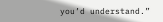you’d understand.”